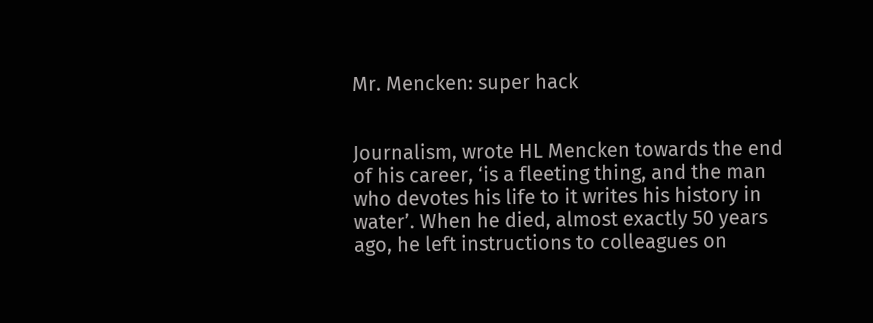Mr. Mencken: super hack


Journalism, wrote HL Mencken towards the end of his career, ‘is a fleeting thing, and the man who devotes his life to it writes his history in water’. When he died, almost exactly 50 years ago, he left instructions to colleagues on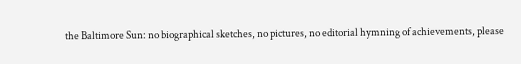the Baltimore Sun: no biographical sketches, no pictures, no editorial hymning of achievements, please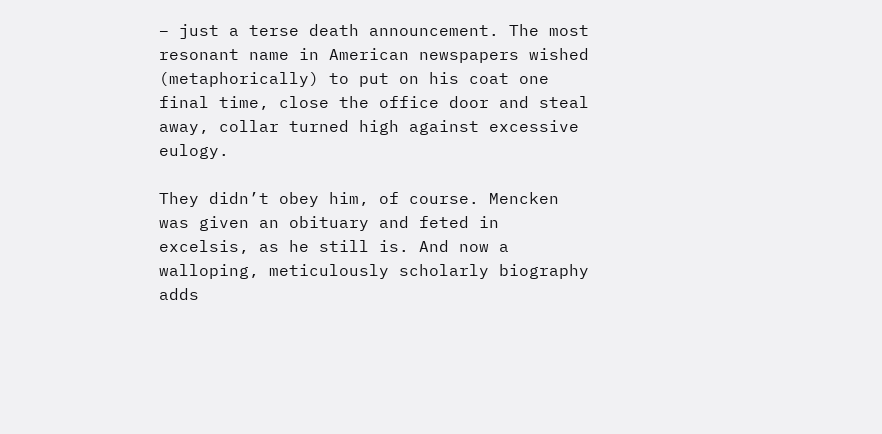– just a terse death announcement. The most resonant name in American newspapers wished (metaphorically) to put on his coat one final time, close the office door and steal away, collar turned high against excessive eulogy.

They didn’t obey him, of course. Mencken was given an obituary and feted in excelsis, as he still is. And now a walloping, meticulously scholarly biography adds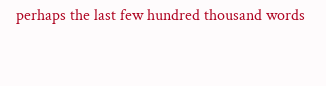perhaps the last few hundred thousand words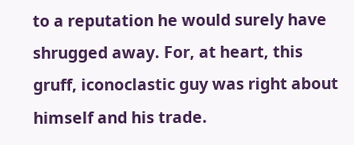to a reputation he would surely have shrugged away. For, at heart, this gruff, iconoclastic guy was right about himself and his trade.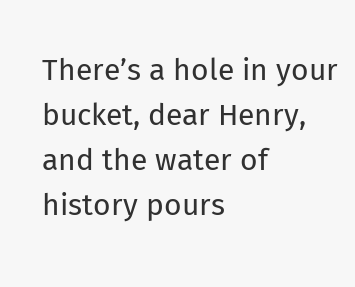There’s a hole in your bucket, dear Henry, and the water of history pours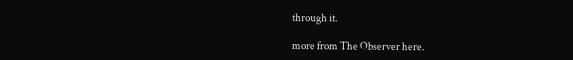through it.

more from The Observer here.